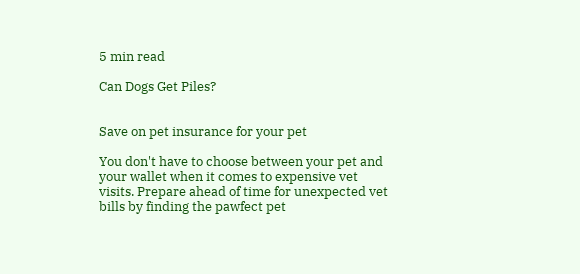5 min read

Can Dogs Get Piles?


Save on pet insurance for your pet

You don't have to choose between your pet and your wallet when it comes to expensive vet visits. Prepare ahead of time for unexpected vet bills by finding the pawfect pet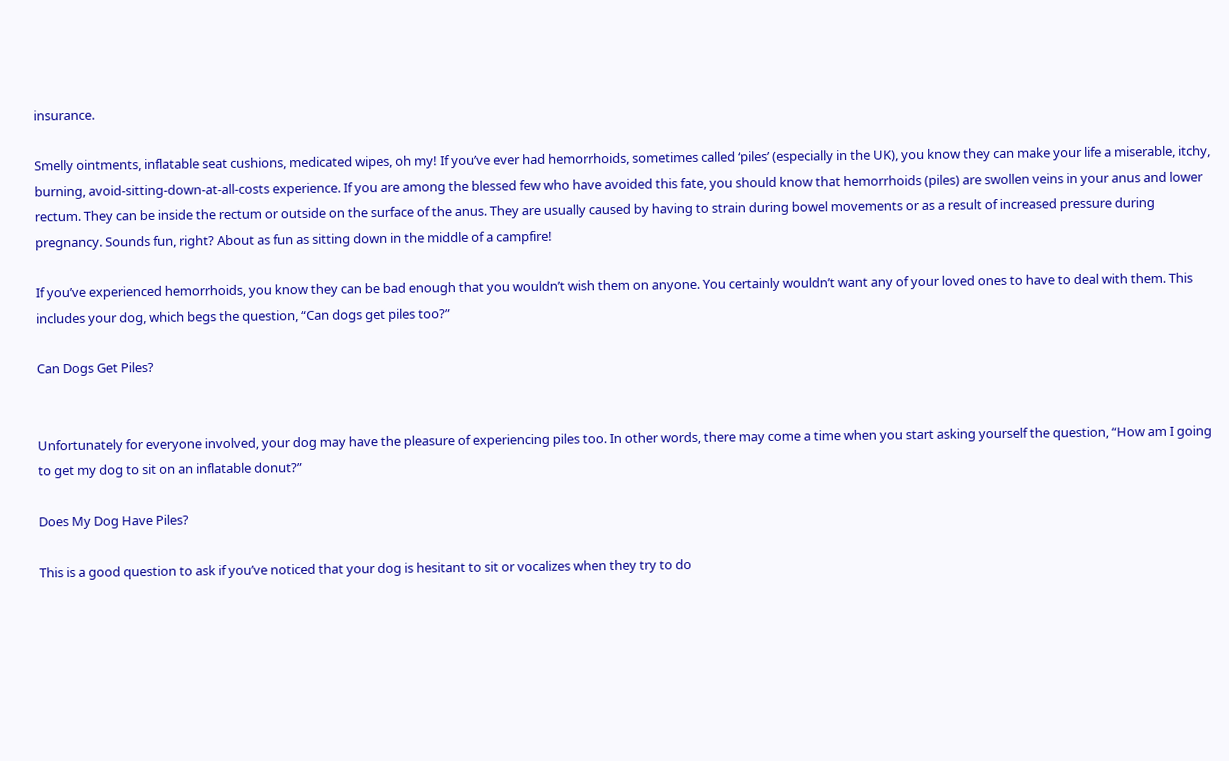insurance.

Smelly ointments, inflatable seat cushions, medicated wipes, oh my! If you’ve ever had hemorrhoids, sometimes called ‘piles’ (especially in the UK), you know they can make your life a miserable, itchy, burning, avoid-sitting-down-at-all-costs experience. If you are among the blessed few who have avoided this fate, you should know that hemorrhoids (piles) are swollen veins in your anus and lower rectum. They can be inside the rectum or outside on the surface of the anus. They are usually caused by having to strain during bowel movements or as a result of increased pressure during pregnancy. Sounds fun, right? About as fun as sitting down in the middle of a campfire!

If you’ve experienced hemorrhoids, you know they can be bad enough that you wouldn’t wish them on anyone. You certainly wouldn’t want any of your loved ones to have to deal with them. This includes your dog, which begs the question, “Can dogs get piles too?”

Can Dogs Get Piles?


Unfortunately for everyone involved, your dog may have the pleasure of experiencing piles too. In other words, there may come a time when you start asking yourself the question, “How am I going to get my dog to sit on an inflatable donut?”

Does My Dog Have Piles?

This is a good question to ask if you’ve noticed that your dog is hesitant to sit or vocalizes when they try to do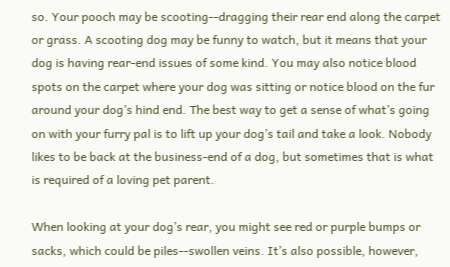so. Your pooch may be scooting--dragging their rear end along the carpet or grass. A scooting dog may be funny to watch, but it means that your dog is having rear-end issues of some kind. You may also notice blood spots on the carpet where your dog was sitting or notice blood on the fur around your dog’s hind end. The best way to get a sense of what’s going on with your furry pal is to lift up your dog’s tail and take a look. Nobody likes to be back at the business-end of a dog, but sometimes that is what is required of a loving pet parent.

When looking at your dog’s rear, you might see red or purple bumps or sacks, which could be piles--swollen veins. It’s also possible, however,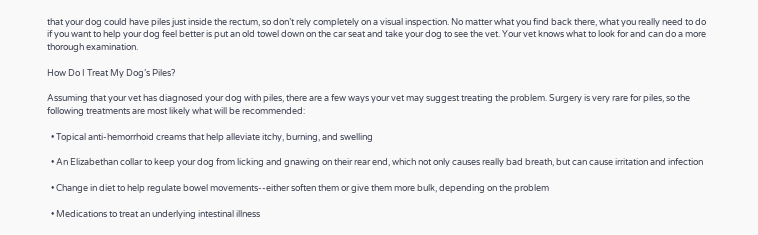that your dog could have piles just inside the rectum, so don’t rely completely on a visual inspection. No matter what you find back there, what you really need to do if you want to help your dog feel better is put an old towel down on the car seat and take your dog to see the vet. Your vet knows what to look for and can do a more thorough examination.

How Do I Treat My Dog’s Piles?

Assuming that your vet has diagnosed your dog with piles, there are a few ways your vet may suggest treating the problem. Surgery is very rare for piles, so the following treatments are most likely what will be recommended:

  • Topical anti-hemorrhoid creams that help alleviate itchy, burning, and swelling

  • An Elizabethan collar to keep your dog from licking and gnawing on their rear end, which not only causes really bad breath, but can cause irritation and infection

  • Change in diet to help regulate bowel movements--either soften them or give them more bulk, depending on the problem

  • Medications to treat an underlying intestinal illness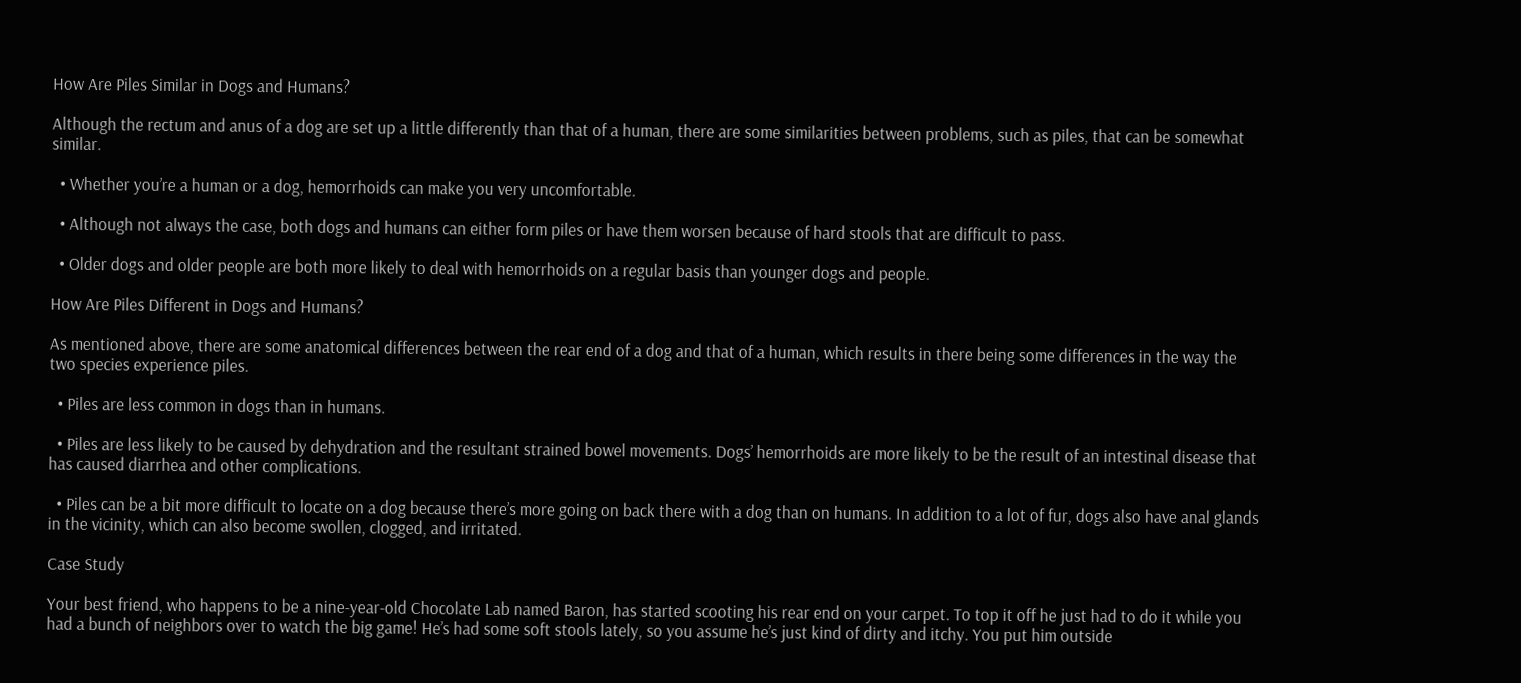How Are Piles Similar in Dogs and Humans?

Although the rectum and anus of a dog are set up a little differently than that of a human, there are some similarities between problems, such as piles, that can be somewhat similar.

  • Whether you’re a human or a dog, hemorrhoids can make you very uncomfortable.

  • Although not always the case, both dogs and humans can either form piles or have them worsen because of hard stools that are difficult to pass.

  • Older dogs and older people are both more likely to deal with hemorrhoids on a regular basis than younger dogs and people.

How Are Piles Different in Dogs and Humans?

As mentioned above, there are some anatomical differences between the rear end of a dog and that of a human, which results in there being some differences in the way the two species experience piles.

  • Piles are less common in dogs than in humans.

  • Piles are less likely to be caused by dehydration and the resultant strained bowel movements. Dogs’ hemorrhoids are more likely to be the result of an intestinal disease that has caused diarrhea and other complications.

  • Piles can be a bit more difficult to locate on a dog because there’s more going on back there with a dog than on humans. In addition to a lot of fur, dogs also have anal glands in the vicinity, which can also become swollen, clogged, and irritated.

Case Study

Your best friend, who happens to be a nine-year-old Chocolate Lab named Baron, has started scooting his rear end on your carpet. To top it off he just had to do it while you had a bunch of neighbors over to watch the big game! He’s had some soft stools lately, so you assume he’s just kind of dirty and itchy. You put him outside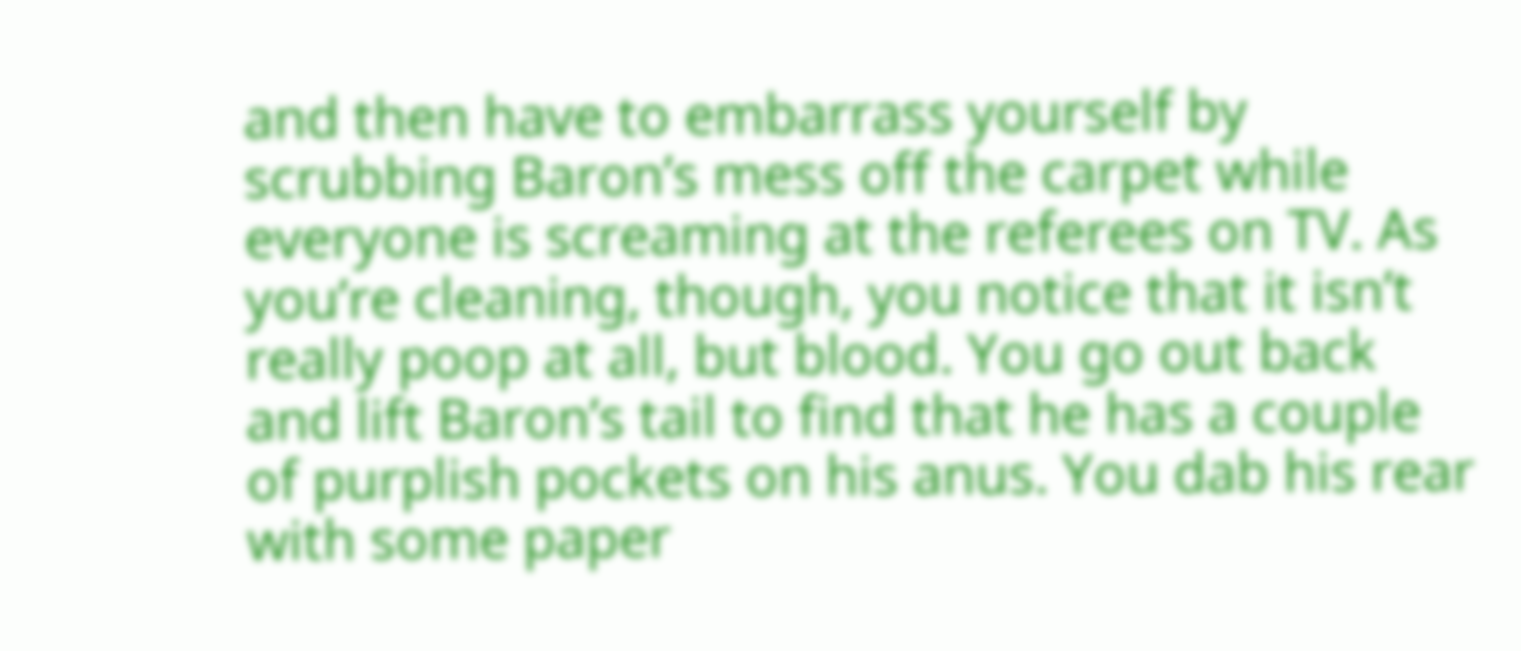and then have to embarrass yourself by scrubbing Baron’s mess off the carpet while everyone is screaming at the referees on TV. As you’re cleaning, though, you notice that it isn’t really poop at all, but blood. You go out back and lift Baron’s tail to find that he has a couple of purplish pockets on his anus. You dab his rear with some paper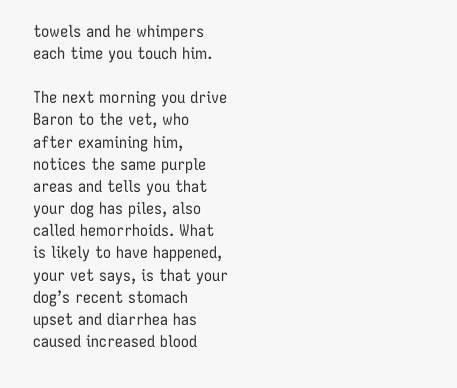towels and he whimpers each time you touch him.

The next morning you drive Baron to the vet, who after examining him, notices the same purple areas and tells you that your dog has piles, also called hemorrhoids. What is likely to have happened, your vet says, is that your dog’s recent stomach upset and diarrhea has caused increased blood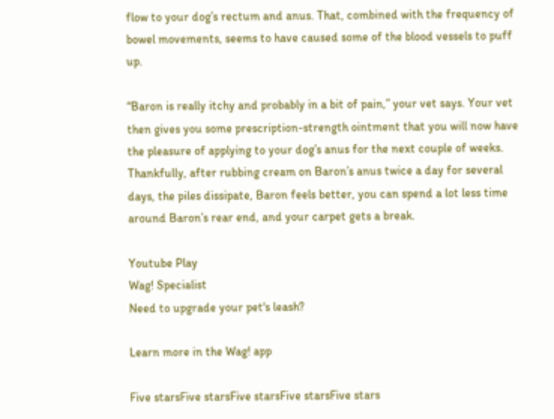flow to your dog’s rectum and anus. That, combined with the frequency of bowel movements, seems to have caused some of the blood vessels to puff up.

“Baron is really itchy and probably in a bit of pain,” your vet says. Your vet then gives you some prescription-strength ointment that you will now have the pleasure of applying to your dog’s anus for the next couple of weeks. Thankfully, after rubbing cream on Baron’s anus twice a day for several days, the piles dissipate, Baron feels better, you can spend a lot less time around Baron’s rear end, and your carpet gets a break.

Youtube Play
Wag! Specialist
Need to upgrade your pet's leash?

Learn more in the Wag! app

Five starsFive starsFive starsFive starsFive stars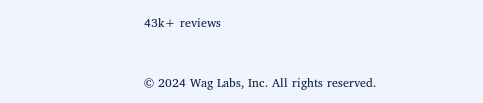43k+ reviews


© 2024 Wag Labs, Inc. All rights reserved.